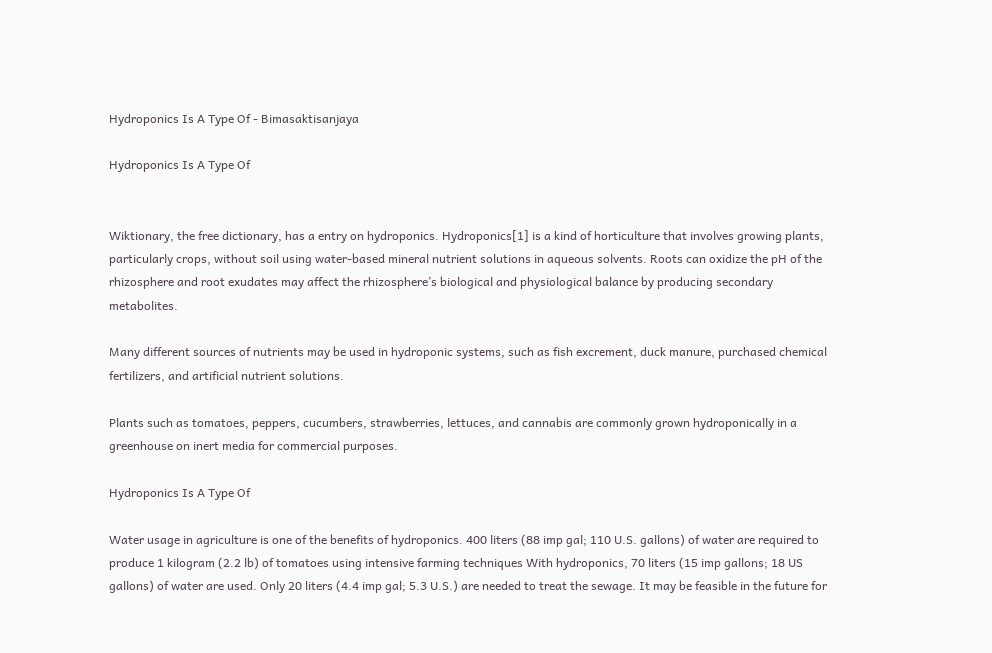Hydroponics Is A Type Of - Bimasaktisanjaya

Hydroponics Is A Type Of


Wiktionary, the free dictionary, has a entry on hydroponics. Hydroponics[1] is a kind of horticulture that involves growing plants, particularly crops, without soil using water-based mineral nutrient solutions in aqueous solvents. Roots can oxidize the pH of the rhizosphere and root exudates may affect the rhizosphere’s biological and physiological balance by producing secondary metabolites.

Many different sources of nutrients may be used in hydroponic systems, such as fish excrement, duck manure, purchased chemical fertilizers, and artificial nutrient solutions.

Plants such as tomatoes, peppers, cucumbers, strawberries, lettuces, and cannabis are commonly grown hydroponically in a greenhouse on inert media for commercial purposes.

Hydroponics Is A Type Of

Water usage in agriculture is one of the benefits of hydroponics. 400 liters (88 imp gal; 110 U.S. gallons) of water are required to produce 1 kilogram (2.2 lb) of tomatoes using intensive farming techniques With hydroponics, 70 liters (15 imp gallons; 18 US gallons) of water are used. Only 20 liters (4.4 imp gal; 5.3 U.S.) are needed to treat the sewage. It may be feasible in the future for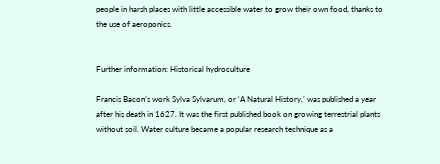people in harsh places with little accessible water to grow their own food, thanks to the use of aeroponics.


Further information: Historical hydroculture

Francis Bacon’s work Sylva Sylvarum, or ‘A Natural History,’ was published a year after his death in 1627. It was the first published book on growing terrestrial plants without soil. Water culture became a popular research technique as a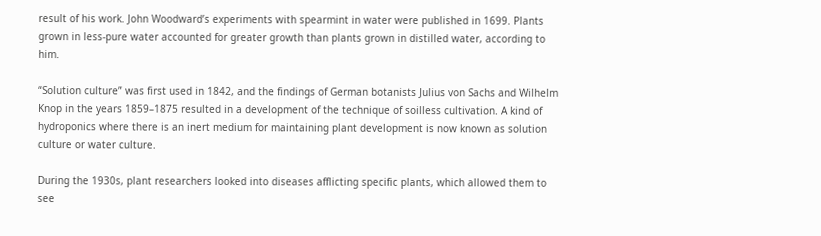result of his work. John Woodward’s experiments with spearmint in water were published in 1699. Plants grown in less-pure water accounted for greater growth than plants grown in distilled water, according to him.

“Solution culture” was first used in 1842, and the findings of German botanists Julius von Sachs and Wilhelm Knop in the years 1859–1875 resulted in a development of the technique of soilless cultivation. A kind of hydroponics where there is an inert medium for maintaining plant development is now known as solution culture or water culture.

During the 1930s, plant researchers looked into diseases afflicting specific plants, which allowed them to see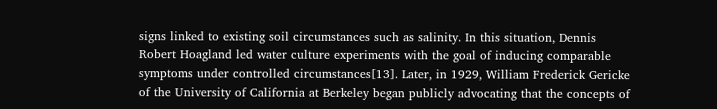signs linked to existing soil circumstances such as salinity. In this situation, Dennis Robert Hoagland led water culture experiments with the goal of inducing comparable symptoms under controlled circumstances[13]. Later, in 1929, William Frederick Gericke of the University of California at Berkeley began publicly advocating that the concepts of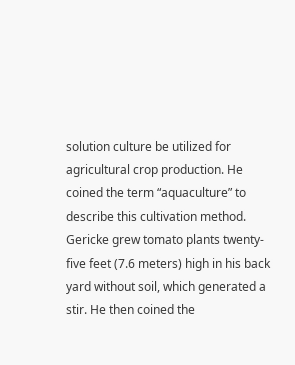solution culture be utilized for agricultural crop production. He coined the term “aquaculture” to describe this cultivation method. Gericke grew tomato plants twenty-five feet (7.6 meters) high in his back yard without soil, which generated a stir. He then coined the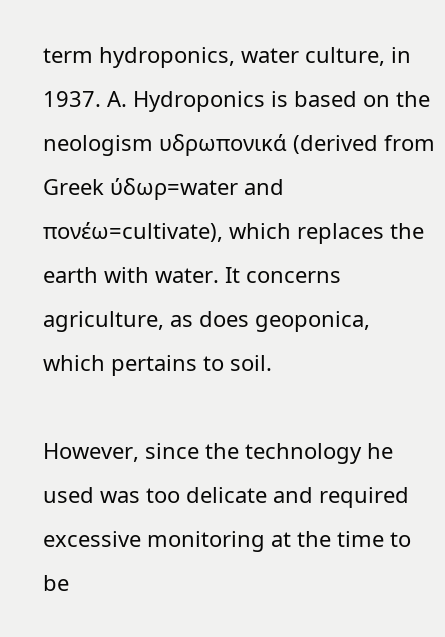term hydroponics, water culture, in 1937. A. Hydroponics is based on the neologism υδρωπονικά (derived from Greek ύδωρ=water and πονέω=cultivate), which replaces the earth with water. It concerns agriculture, as does geoponica, which pertains to soil.

However, since the technology he used was too delicate and required excessive monitoring at the time to be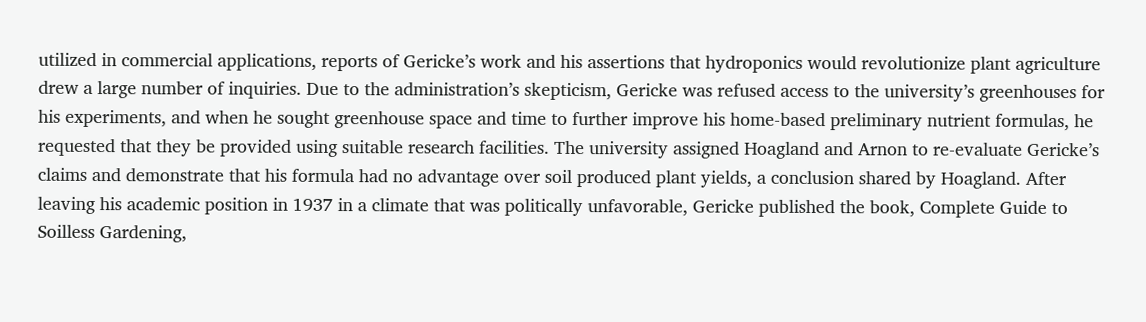utilized in commercial applications, reports of Gericke’s work and his assertions that hydroponics would revolutionize plant agriculture drew a large number of inquiries. Due to the administration’s skepticism, Gericke was refused access to the university’s greenhouses for his experiments, and when he sought greenhouse space and time to further improve his home-based preliminary nutrient formulas, he requested that they be provided using suitable research facilities. The university assigned Hoagland and Arnon to re-evaluate Gericke’s claims and demonstrate that his formula had no advantage over soil produced plant yields, a conclusion shared by Hoagland. After leaving his academic position in 1937 in a climate that was politically unfavorable, Gericke published the book, Complete Guide to Soilless Gardening,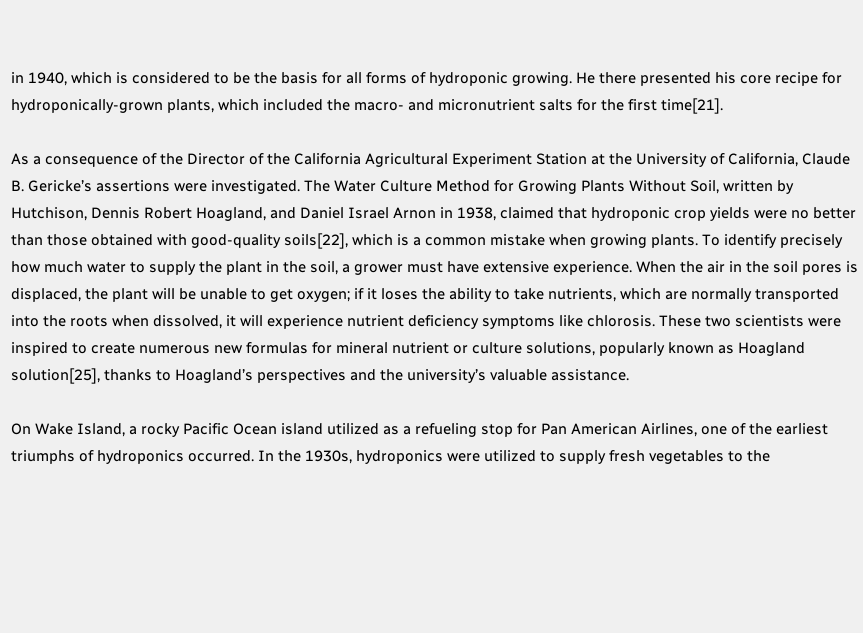in 1940, which is considered to be the basis for all forms of hydroponic growing. He there presented his core recipe for hydroponically-grown plants, which included the macro- and micronutrient salts for the first time[21].

As a consequence of the Director of the California Agricultural Experiment Station at the University of California, Claude B. Gericke’s assertions were investigated. The Water Culture Method for Growing Plants Without Soil, written by Hutchison, Dennis Robert Hoagland, and Daniel Israel Arnon in 1938, claimed that hydroponic crop yields were no better than those obtained with good-quality soils[22], which is a common mistake when growing plants. To identify precisely how much water to supply the plant in the soil, a grower must have extensive experience. When the air in the soil pores is displaced, the plant will be unable to get oxygen; if it loses the ability to take nutrients, which are normally transported into the roots when dissolved, it will experience nutrient deficiency symptoms like chlorosis. These two scientists were inspired to create numerous new formulas for mineral nutrient or culture solutions, popularly known as Hoagland solution[25], thanks to Hoagland’s perspectives and the university’s valuable assistance.

On Wake Island, a rocky Pacific Ocean island utilized as a refueling stop for Pan American Airlines, one of the earliest triumphs of hydroponics occurred. In the 1930s, hydroponics were utilized to supply fresh vegetables to the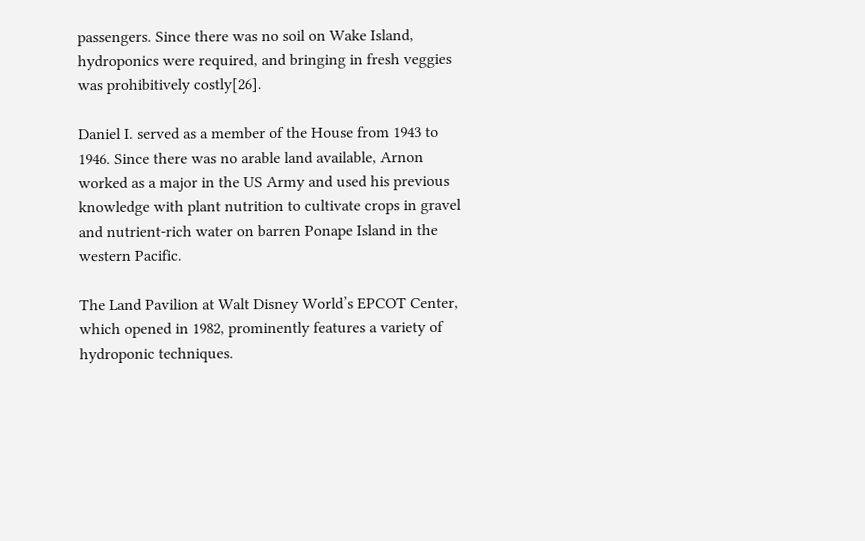passengers. Since there was no soil on Wake Island, hydroponics were required, and bringing in fresh veggies was prohibitively costly[26].

Daniel I. served as a member of the House from 1943 to 1946. Since there was no arable land available, Arnon worked as a major in the US Army and used his previous knowledge with plant nutrition to cultivate crops in gravel and nutrient-rich water on barren Ponape Island in the western Pacific.

The Land Pavilion at Walt Disney World’s EPCOT Center, which opened in 1982, prominently features a variety of hydroponic techniques.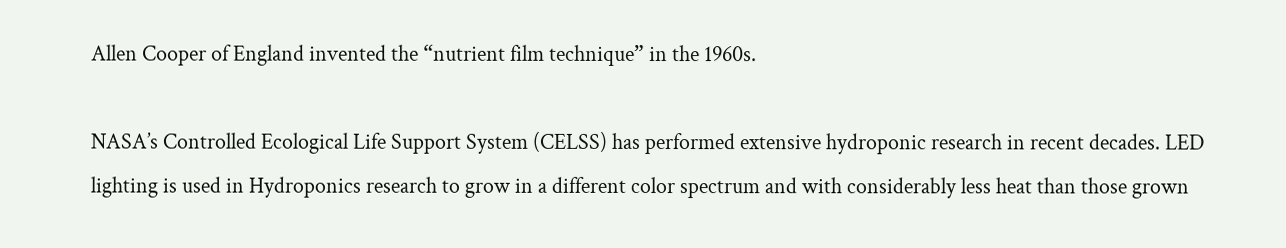Allen Cooper of England invented the “nutrient film technique” in the 1960s.

NASA’s Controlled Ecological Life Support System (CELSS) has performed extensive hydroponic research in recent decades. LED lighting is used in Hydroponics research to grow in a different color spectrum and with considerably less heat than those grown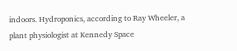indoors. Hydroponics, according to Ray Wheeler, a plant physiologist at Kennedy Space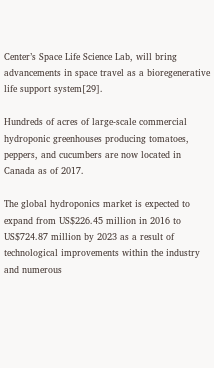Center’s Space Life Science Lab, will bring advancements in space travel as a bioregenerative life support system[29].

Hundreds of acres of large-scale commercial hydroponic greenhouses producing tomatoes, peppers, and cucumbers are now located in Canada as of 2017.

The global hydroponics market is expected to expand from US$226.45 million in 2016 to US$724.87 million by 2023 as a result of technological improvements within the industry and numerous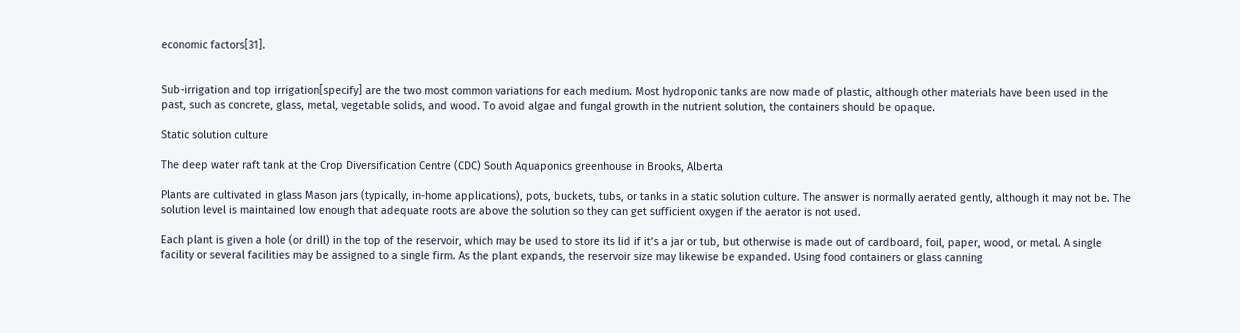economic factors[31].


Sub-irrigation and top irrigation[specify] are the two most common variations for each medium. Most hydroponic tanks are now made of plastic, although other materials have been used in the past, such as concrete, glass, metal, vegetable solids, and wood. To avoid algae and fungal growth in the nutrient solution, the containers should be opaque.

Static solution culture

The deep water raft tank at the Crop Diversification Centre (CDC) South Aquaponics greenhouse in Brooks, Alberta

Plants are cultivated in glass Mason jars (typically, in-home applications), pots, buckets, tubs, or tanks in a static solution culture. The answer is normally aerated gently, although it may not be. The solution level is maintained low enough that adequate roots are above the solution so they can get sufficient oxygen if the aerator is not used.

Each plant is given a hole (or drill) in the top of the reservoir, which may be used to store its lid if it’s a jar or tub, but otherwise is made out of cardboard, foil, paper, wood, or metal. A single facility or several facilities may be assigned to a single firm. As the plant expands, the reservoir size may likewise be expanded. Using food containers or glass canning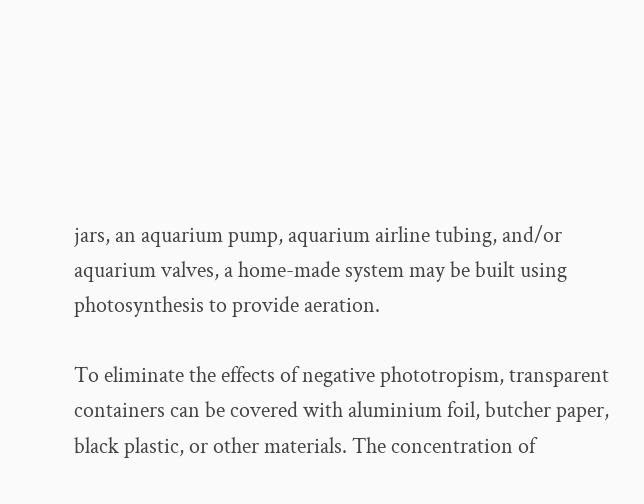jars, an aquarium pump, aquarium airline tubing, and/or aquarium valves, a home-made system may be built using photosynthesis to provide aeration.

To eliminate the effects of negative phototropism, transparent containers can be covered with aluminium foil, butcher paper, black plastic, or other materials. The concentration of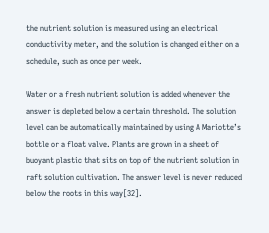the nutrient solution is measured using an electrical conductivity meter, and the solution is changed either on a schedule, such as once per week.

Water or a fresh nutrient solution is added whenever the answer is depleted below a certain threshold. The solution level can be automatically maintained by using A Mariotte’s bottle or a float valve. Plants are grown in a sheet of buoyant plastic that sits on top of the nutrient solution in raft solution cultivation. The answer level is never reduced below the roots in this way[32].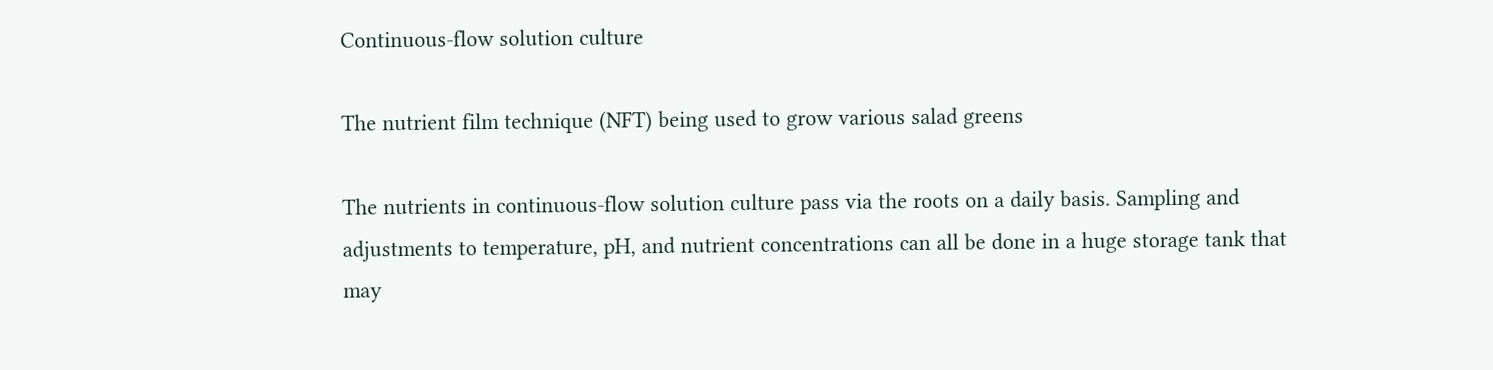Continuous-flow solution culture

The nutrient film technique (NFT) being used to grow various salad greens

The nutrients in continuous-flow solution culture pass via the roots on a daily basis. Sampling and adjustments to temperature, pH, and nutrient concentrations can all be done in a huge storage tank that may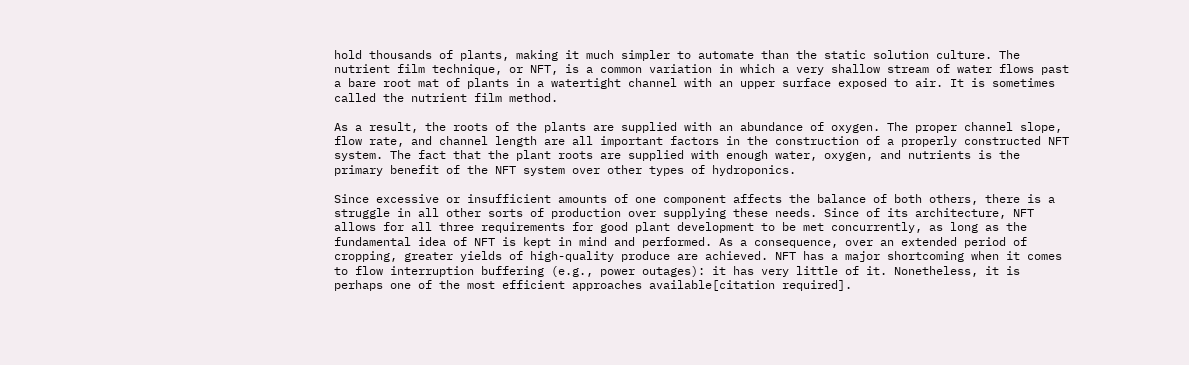hold thousands of plants, making it much simpler to automate than the static solution culture. The nutrient film technique, or NFT, is a common variation in which a very shallow stream of water flows past a bare root mat of plants in a watertight channel with an upper surface exposed to air. It is sometimes called the nutrient film method.

As a result, the roots of the plants are supplied with an abundance of oxygen. The proper channel slope, flow rate, and channel length are all important factors in the construction of a properly constructed NFT system. The fact that the plant roots are supplied with enough water, oxygen, and nutrients is the primary benefit of the NFT system over other types of hydroponics.

Since excessive or insufficient amounts of one component affects the balance of both others, there is a struggle in all other sorts of production over supplying these needs. Since of its architecture, NFT allows for all three requirements for good plant development to be met concurrently, as long as the fundamental idea of NFT is kept in mind and performed. As a consequence, over an extended period of cropping, greater yields of high-quality produce are achieved. NFT has a major shortcoming when it comes to flow interruption buffering (e.g., power outages): it has very little of it. Nonetheless, it is perhaps one of the most efficient approaches available[citation required].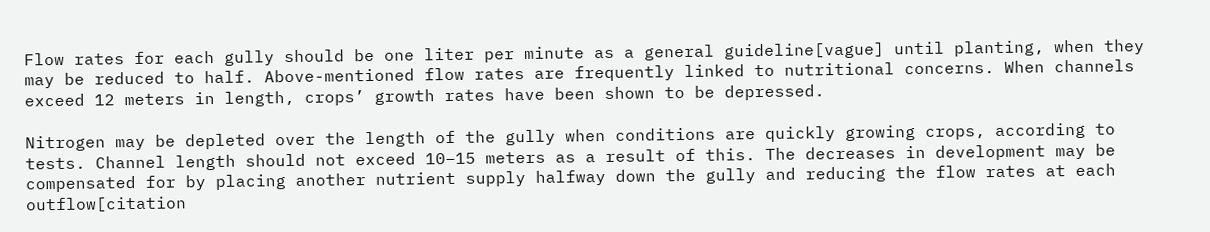Flow rates for each gully should be one liter per minute as a general guideline[vague] until planting, when they may be reduced to half. Above-mentioned flow rates are frequently linked to nutritional concerns. When channels exceed 12 meters in length, crops’ growth rates have been shown to be depressed.

Nitrogen may be depleted over the length of the gully when conditions are quickly growing crops, according to tests. Channel length should not exceed 10–15 meters as a result of this. The decreases in development may be compensated for by placing another nutrient supply halfway down the gully and reducing the flow rates at each outflow[citation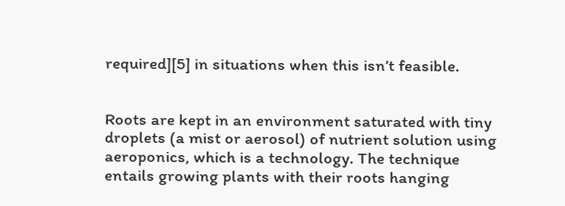required][5] in situations when this isn’t feasible.


Roots are kept in an environment saturated with tiny droplets (a mist or aerosol) of nutrient solution using aeroponics, which is a technology. The technique entails growing plants with their roots hanging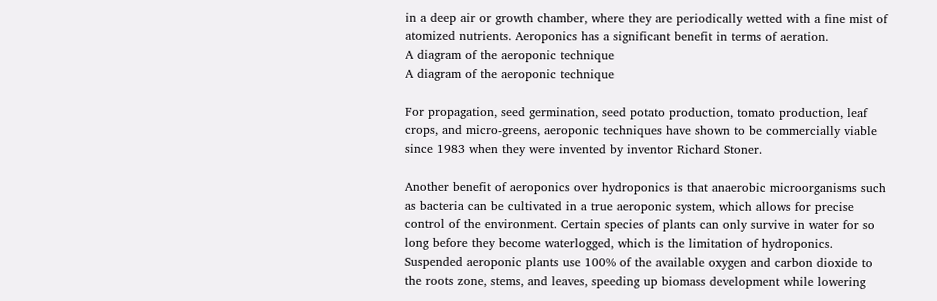in a deep air or growth chamber, where they are periodically wetted with a fine mist of atomized nutrients. Aeroponics has a significant benefit in terms of aeration.
A diagram of the aeroponic technique
A diagram of the aeroponic technique

For propagation, seed germination, seed potato production, tomato production, leaf crops, and micro-greens, aeroponic techniques have shown to be commercially viable since 1983 when they were invented by inventor Richard Stoner.

Another benefit of aeroponics over hydroponics is that anaerobic microorganisms such as bacteria can be cultivated in a true aeroponic system, which allows for precise control of the environment. Certain species of plants can only survive in water for so long before they become waterlogged, which is the limitation of hydroponics. Suspended aeroponic plants use 100% of the available oxygen and carbon dioxide to the roots zone, stems, and leaves, speeding up biomass development while lowering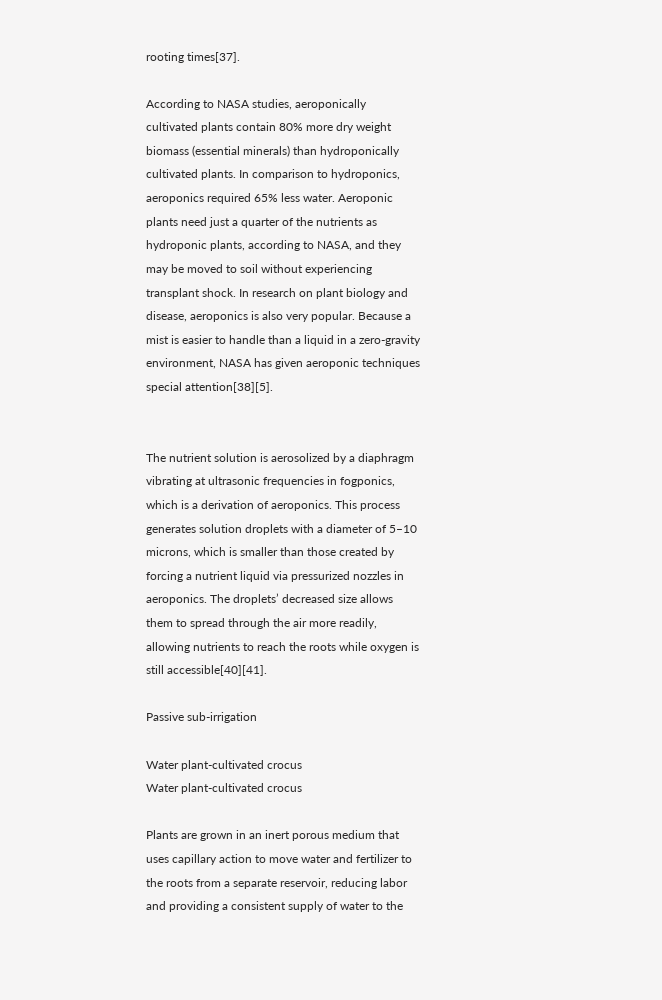rooting times[37].

According to NASA studies, aeroponically cultivated plants contain 80% more dry weight biomass (essential minerals) than hydroponically cultivated plants. In comparison to hydroponics, aeroponics required 65% less water. Aeroponic plants need just a quarter of the nutrients as hydroponic plants, according to NASA, and they may be moved to soil without experiencing transplant shock. In research on plant biology and disease, aeroponics is also very popular. Because a mist is easier to handle than a liquid in a zero-gravity environment, NASA has given aeroponic techniques special attention[38][5].


The nutrient solution is aerosolized by a diaphragm vibrating at ultrasonic frequencies in fogponics, which is a derivation of aeroponics. This process generates solution droplets with a diameter of 5–10 microns, which is smaller than those created by forcing a nutrient liquid via pressurized nozzles in aeroponics. The droplets’ decreased size allows them to spread through the air more readily, allowing nutrients to reach the roots while oxygen is still accessible[40][41].

Passive sub-irrigation

Water plant-cultivated crocus
Water plant-cultivated crocus

Plants are grown in an inert porous medium that uses capillary action to move water and fertilizer to the roots from a separate reservoir, reducing labor and providing a consistent supply of water to the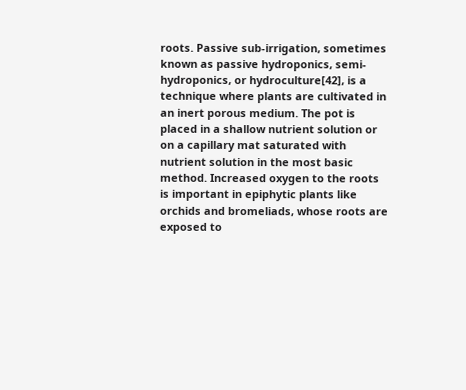roots. Passive sub-irrigation, sometimes known as passive hydroponics, semi-hydroponics, or hydroculture[42], is a technique where plants are cultivated in an inert porous medium. The pot is placed in a shallow nutrient solution or on a capillary mat saturated with nutrient solution in the most basic method. Increased oxygen to the roots is important in epiphytic plants like orchids and bromeliads, whose roots are exposed to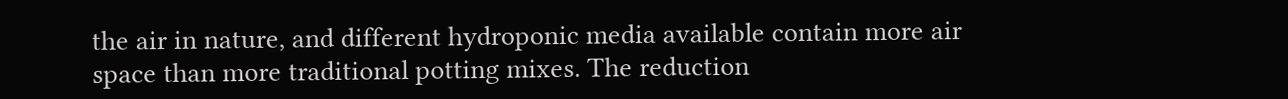the air in nature, and different hydroponic media available contain more air space than more traditional potting mixes. The reduction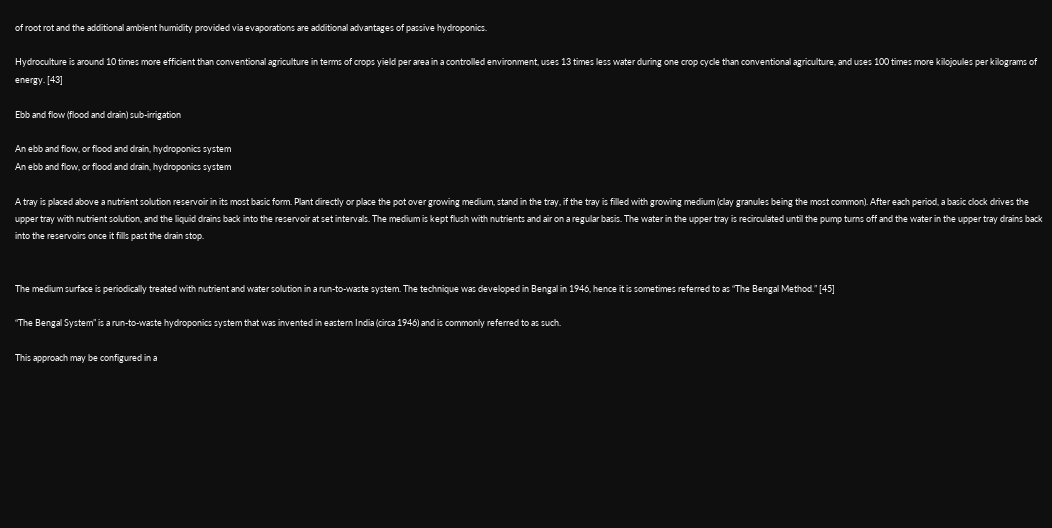of root rot and the additional ambient humidity provided via evaporations are additional advantages of passive hydroponics.

Hydroculture is around 10 times more efficient than conventional agriculture in terms of crops yield per area in a controlled environment, uses 13 times less water during one crop cycle than conventional agriculture, and uses 100 times more kilojoules per kilograms of energy. [43]

Ebb and flow (flood and drain) sub-irrigation

An ebb and flow, or flood and drain, hydroponics system
An ebb and flow, or flood and drain, hydroponics system

A tray is placed above a nutrient solution reservoir in its most basic form. Plant directly or place the pot over growing medium, stand in the tray, if the tray is filled with growing medium (clay granules being the most common). After each period, a basic clock drives the upper tray with nutrient solution, and the liquid drains back into the reservoir at set intervals. The medium is kept flush with nutrients and air on a regular basis. The water in the upper tray is recirculated until the pump turns off and the water in the upper tray drains back into the reservoirs once it fills past the drain stop.


The medium surface is periodically treated with nutrient and water solution in a run-to-waste system. The technique was developed in Bengal in 1946, hence it is sometimes referred to as “The Bengal Method.” [45]

“The Bengal System” is a run-to-waste hydroponics system that was invented in eastern India (circa 1946) and is commonly referred to as such.

This approach may be configured in a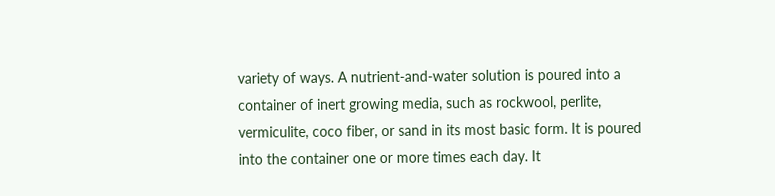variety of ways. A nutrient-and-water solution is poured into a container of inert growing media, such as rockwool, perlite, vermiculite, coco fiber, or sand in its most basic form. It is poured into the container one or more times each day. It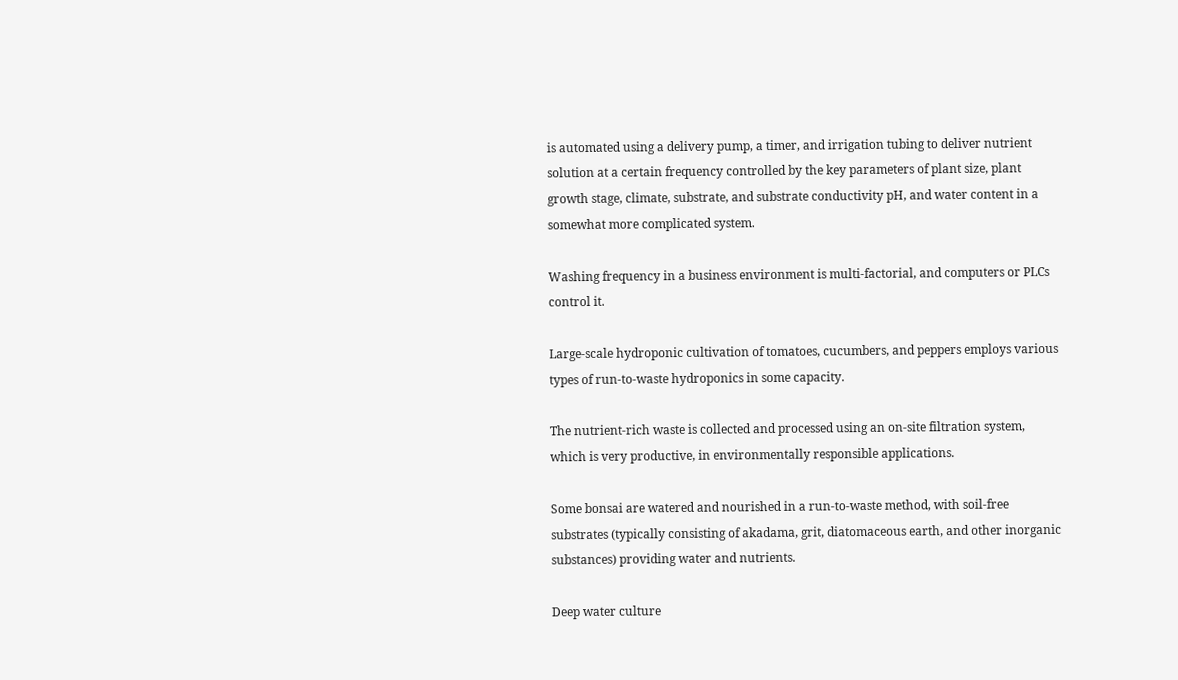is automated using a delivery pump, a timer, and irrigation tubing to deliver nutrient solution at a certain frequency controlled by the key parameters of plant size, plant growth stage, climate, substrate, and substrate conductivity pH, and water content in a somewhat more complicated system.

Washing frequency in a business environment is multi-factorial, and computers or PLCs control it.

Large-scale hydroponic cultivation of tomatoes, cucumbers, and peppers employs various types of run-to-waste hydroponics in some capacity.

The nutrient-rich waste is collected and processed using an on-site filtration system, which is very productive, in environmentally responsible applications.

Some bonsai are watered and nourished in a run-to-waste method, with soil-free substrates (typically consisting of akadama, grit, diatomaceous earth, and other inorganic substances) providing water and nutrients.

Deep water culture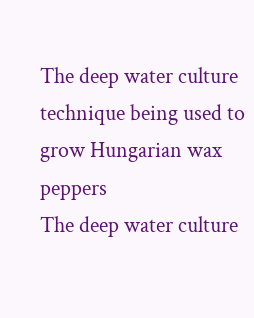The deep water culture technique being used to grow Hungarian wax peppers
The deep water culture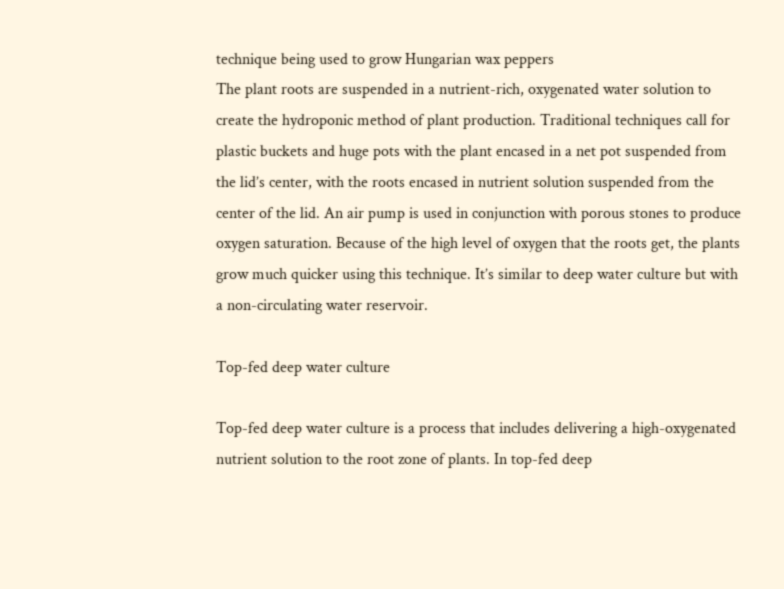technique being used to grow Hungarian wax peppers
The plant roots are suspended in a nutrient-rich, oxygenated water solution to create the hydroponic method of plant production. Traditional techniques call for plastic buckets and huge pots with the plant encased in a net pot suspended from the lid’s center, with the roots encased in nutrient solution suspended from the center of the lid. An air pump is used in conjunction with porous stones to produce oxygen saturation. Because of the high level of oxygen that the roots get, the plants grow much quicker using this technique. It’s similar to deep water culture but with a non-circulating water reservoir.

Top-fed deep water culture

Top-fed deep water culture is a process that includes delivering a high-oxygenated nutrient solution to the root zone of plants. In top-fed deep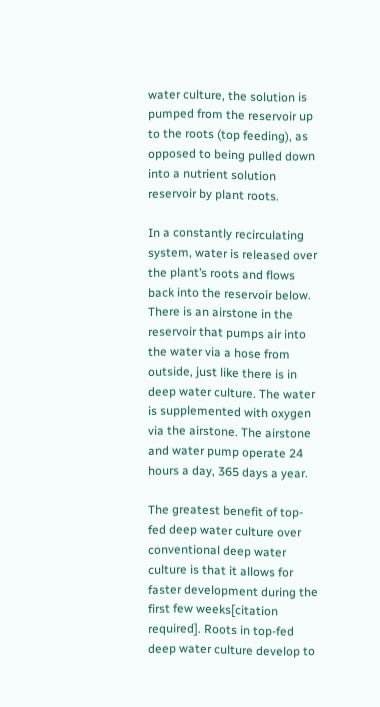water culture, the solution is pumped from the reservoir up to the roots (top feeding), as opposed to being pulled down into a nutrient solution reservoir by plant roots.

In a constantly recirculating system, water is released over the plant’s roots and flows back into the reservoir below. There is an airstone in the reservoir that pumps air into the water via a hose from outside, just like there is in deep water culture. The water is supplemented with oxygen via the airstone. The airstone and water pump operate 24 hours a day, 365 days a year.

The greatest benefit of top-fed deep water culture over conventional deep water culture is that it allows for faster development during the first few weeks[citation required]. Roots in top-fed deep water culture develop to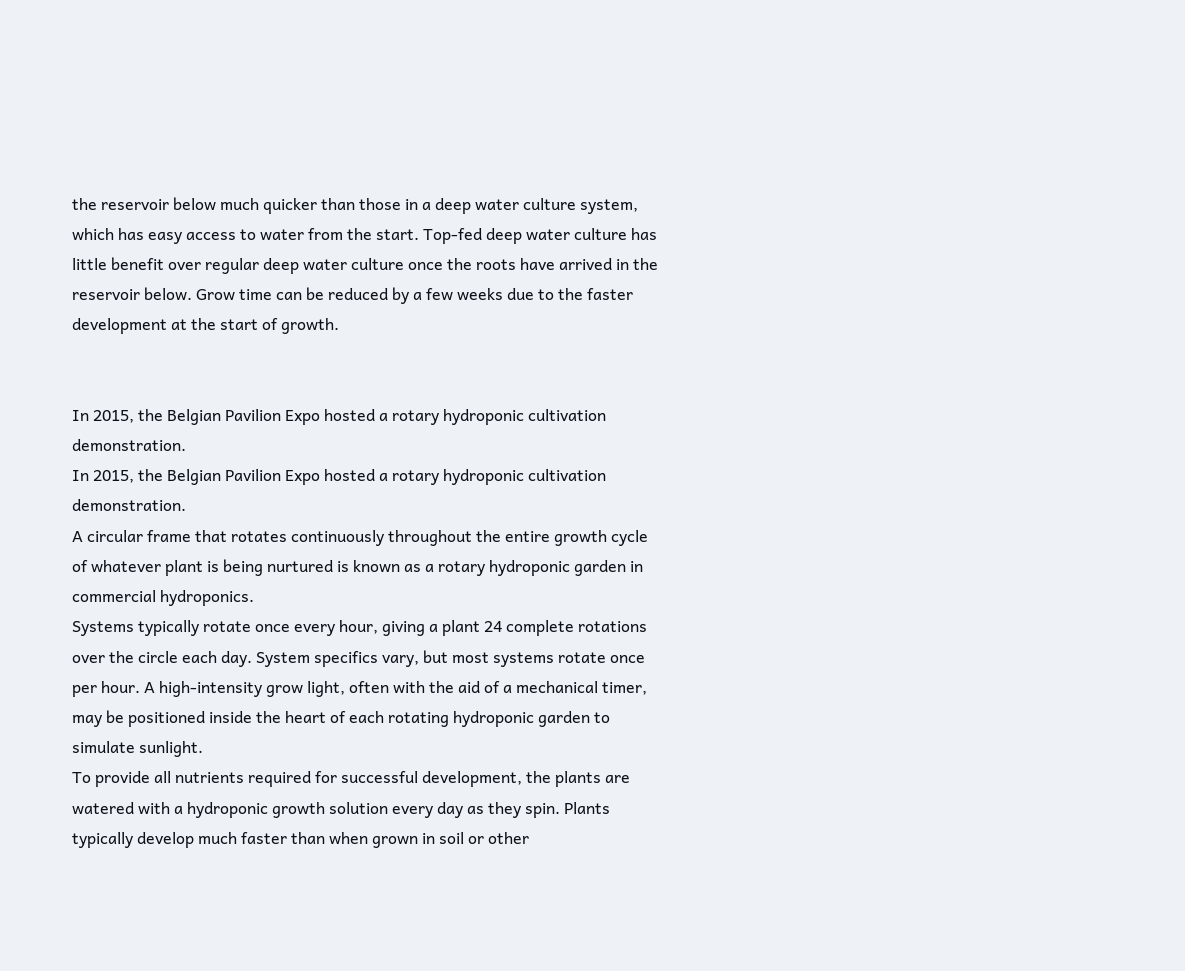the reservoir below much quicker than those in a deep water culture system, which has easy access to water from the start. Top-fed deep water culture has little benefit over regular deep water culture once the roots have arrived in the reservoir below. Grow time can be reduced by a few weeks due to the faster development at the start of growth.


In 2015, the Belgian Pavilion Expo hosted a rotary hydroponic cultivation demonstration.
In 2015, the Belgian Pavilion Expo hosted a rotary hydroponic cultivation demonstration.
A circular frame that rotates continuously throughout the entire growth cycle of whatever plant is being nurtured is known as a rotary hydroponic garden in commercial hydroponics.
Systems typically rotate once every hour, giving a plant 24 complete rotations over the circle each day. System specifics vary, but most systems rotate once per hour. A high-intensity grow light, often with the aid of a mechanical timer, may be positioned inside the heart of each rotating hydroponic garden to simulate sunlight.
To provide all nutrients required for successful development, the plants are watered with a hydroponic growth solution every day as they spin. Plants typically develop much faster than when grown in soil or other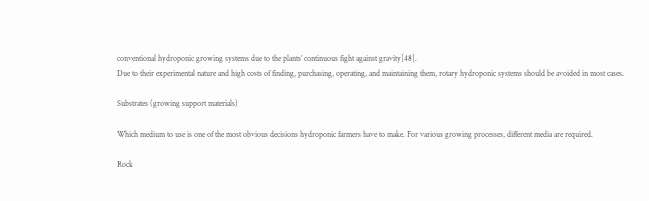conventional hydroponic growing systems due to the plants’ continuous fight against gravity[48].
Due to their experimental nature and high costs of finding, purchasing, operating, and maintaining them, rotary hydroponic systems should be avoided in most cases.

Substrates (growing support materials)

Which medium to use is one of the most obvious decisions hydroponic farmers have to make. For various growing processes, different media are required.

Rock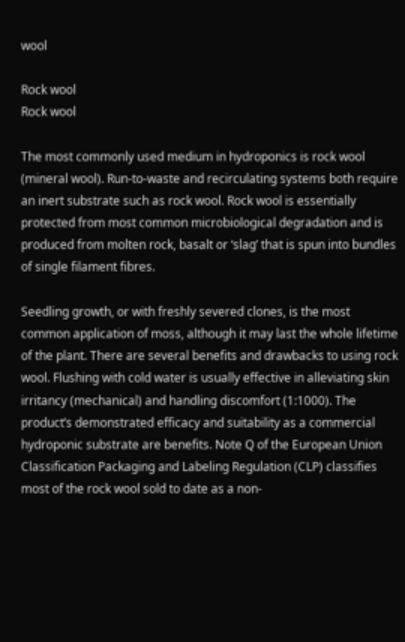wool

Rock wool
Rock wool

The most commonly used medium in hydroponics is rock wool (mineral wool). Run-to-waste and recirculating systems both require an inert substrate such as rock wool. Rock wool is essentially protected from most common microbiological degradation and is produced from molten rock, basalt or ‘slag’ that is spun into bundles of single filament fibres.

Seedling growth, or with freshly severed clones, is the most common application of moss, although it may last the whole lifetime of the plant. There are several benefits and drawbacks to using rock wool. Flushing with cold water is usually effective in alleviating skin irritancy (mechanical) and handling discomfort (1:1000). The product’s demonstrated efficacy and suitability as a commercial hydroponic substrate are benefits. Note Q of the European Union Classification Packaging and Labeling Regulation (CLP) classifies most of the rock wool sold to date as a non-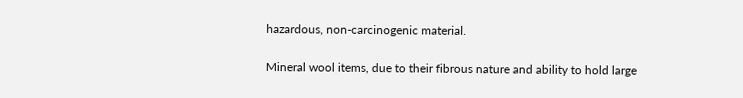hazardous, non-carcinogenic material.

Mineral wool items, due to their fibrous nature and ability to hold large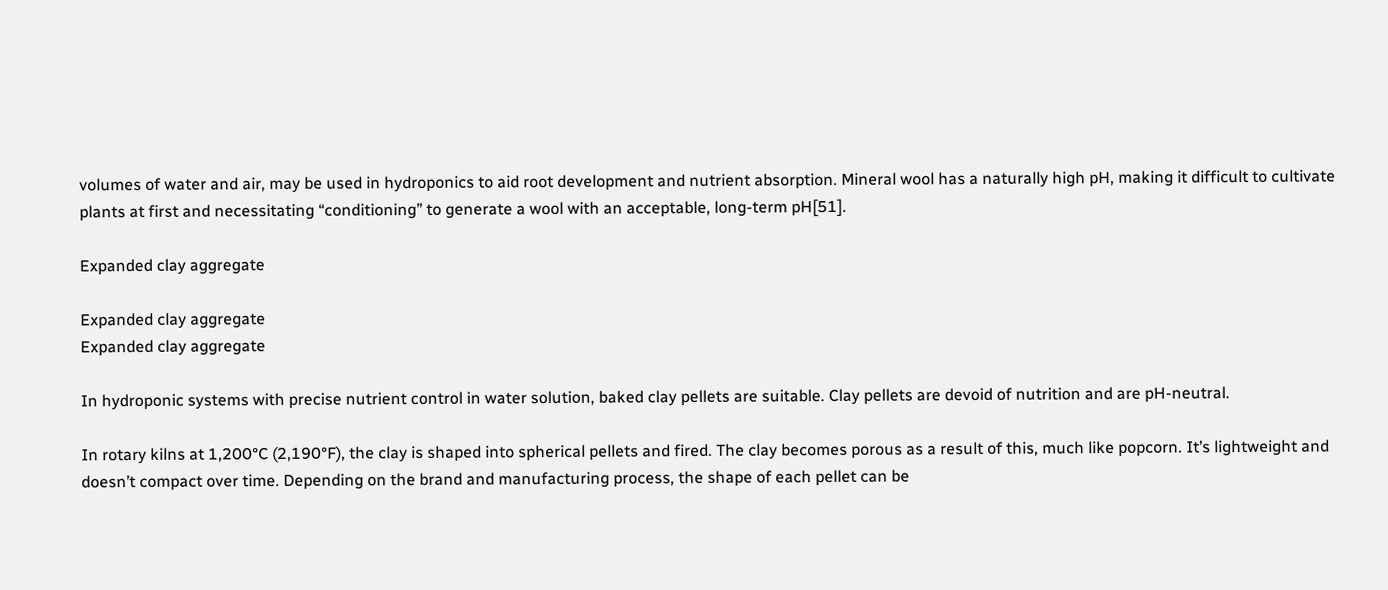volumes of water and air, may be used in hydroponics to aid root development and nutrient absorption. Mineral wool has a naturally high pH, making it difficult to cultivate plants at first and necessitating “conditioning” to generate a wool with an acceptable, long-term pH[51].

Expanded clay aggregate

Expanded clay aggregate
Expanded clay aggregate

In hydroponic systems with precise nutrient control in water solution, baked clay pellets are suitable. Clay pellets are devoid of nutrition and are pH-neutral.

In rotary kilns at 1,200°C (2,190°F), the clay is shaped into spherical pellets and fired. The clay becomes porous as a result of this, much like popcorn. It’s lightweight and doesn’t compact over time. Depending on the brand and manufacturing process, the shape of each pellet can be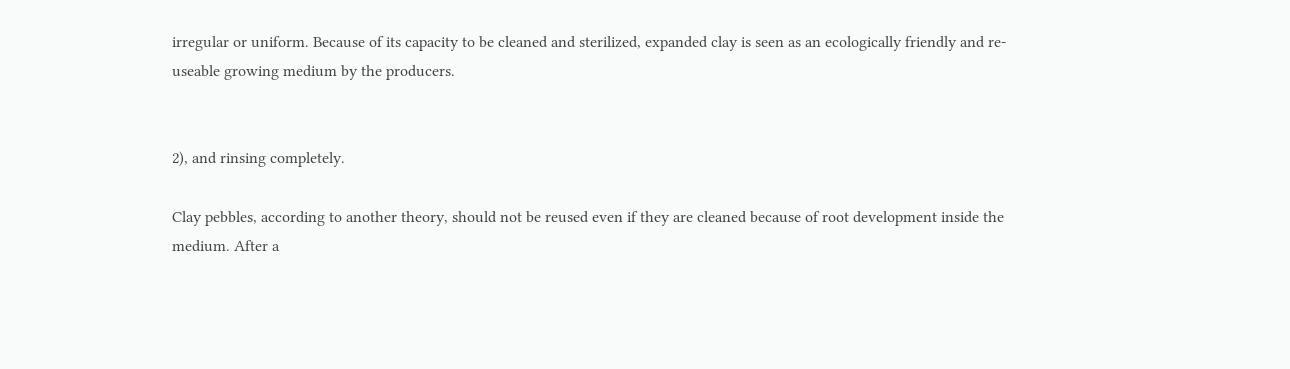irregular or uniform. Because of its capacity to be cleaned and sterilized, expanded clay is seen as an ecologically friendly and re-useable growing medium by the producers.


2), and rinsing completely.

Clay pebbles, according to another theory, should not be reused even if they are cleaned because of root development inside the medium. After a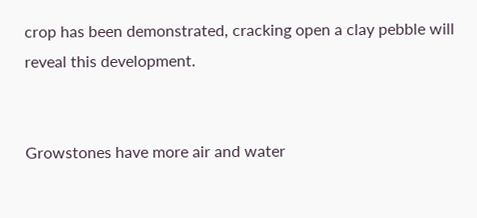crop has been demonstrated, cracking open a clay pebble will reveal this development.


Growstones have more air and water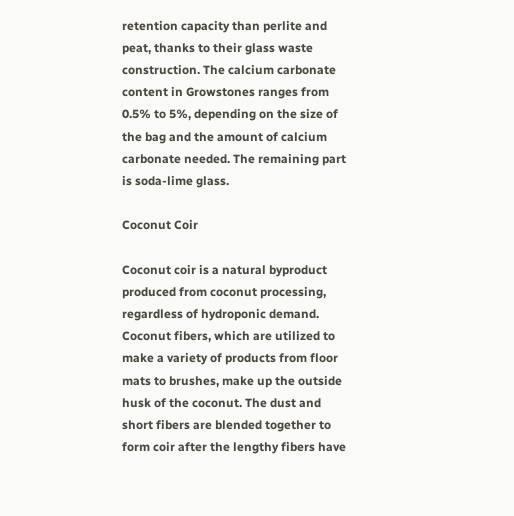retention capacity than perlite and peat, thanks to their glass waste construction. The calcium carbonate content in Growstones ranges from 0.5% to 5%, depending on the size of the bag and the amount of calcium carbonate needed. The remaining part is soda-lime glass.

Coconut Coir

Coconut coir is a natural byproduct produced from coconut processing, regardless of hydroponic demand. Coconut fibers, which are utilized to make a variety of products from floor mats to brushes, make up the outside husk of the coconut. The dust and short fibers are blended together to form coir after the lengthy fibers have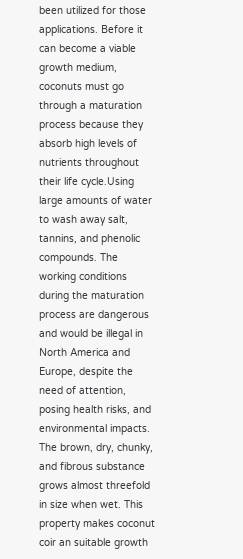been utilized for those applications. Before it can become a viable growth medium, coconuts must go through a maturation process because they absorb high levels of nutrients throughout their life cycle.Using large amounts of water to wash away salt, tannins, and phenolic compounds. The working conditions during the maturation process are dangerous and would be illegal in North America and Europe, despite the need of attention, posing health risks, and environmental impacts. The brown, dry, chunky, and fibrous substance grows almost threefold in size when wet. This property makes coconut coir an suitable growth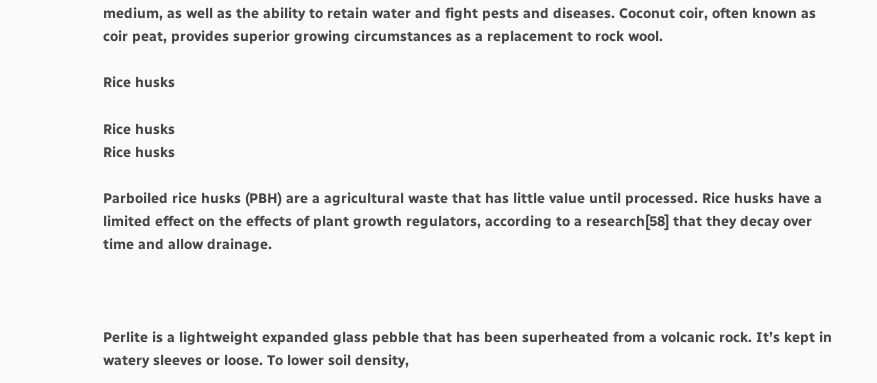medium, as well as the ability to retain water and fight pests and diseases. Coconut coir, often known as coir peat, provides superior growing circumstances as a replacement to rock wool.

Rice husks

Rice husks
Rice husks

Parboiled rice husks (PBH) are a agricultural waste that has little value until processed. Rice husks have a limited effect on the effects of plant growth regulators, according to a research[58] that they decay over time and allow drainage.



Perlite is a lightweight expanded glass pebble that has been superheated from a volcanic rock. It’s kept in watery sleeves or loose. To lower soil density,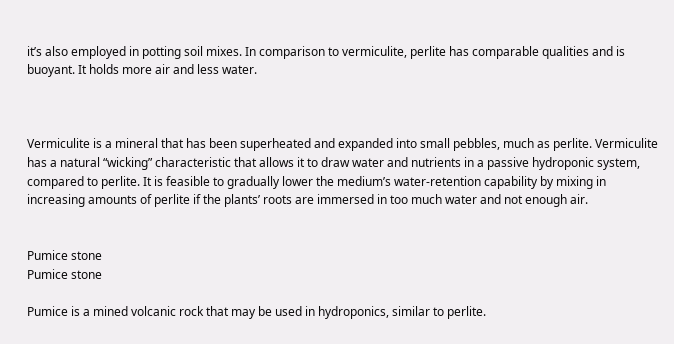it’s also employed in potting soil mixes. In comparison to vermiculite, perlite has comparable qualities and is buoyant. It holds more air and less water.



Vermiculite is a mineral that has been superheated and expanded into small pebbles, much as perlite. Vermiculite has a natural “wicking” characteristic that allows it to draw water and nutrients in a passive hydroponic system, compared to perlite. It is feasible to gradually lower the medium’s water-retention capability by mixing in increasing amounts of perlite if the plants’ roots are immersed in too much water and not enough air.


Pumice stone
Pumice stone

Pumice is a mined volcanic rock that may be used in hydroponics, similar to perlite.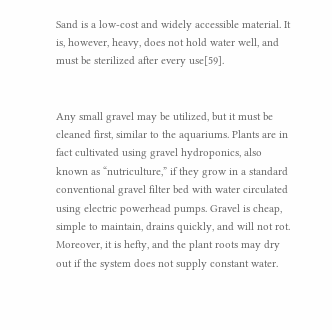Sand is a low-cost and widely accessible material. It is, however, heavy, does not hold water well, and must be sterilized after every use[59].


Any small gravel may be utilized, but it must be cleaned first, similar to the aquariums. Plants are in fact cultivated using gravel hydroponics, also known as “nutriculture,” if they grow in a standard conventional gravel filter bed with water circulated using electric powerhead pumps. Gravel is cheap, simple to maintain, drains quickly, and will not rot. Moreover, it is hefty, and the plant roots may dry out if the system does not supply constant water.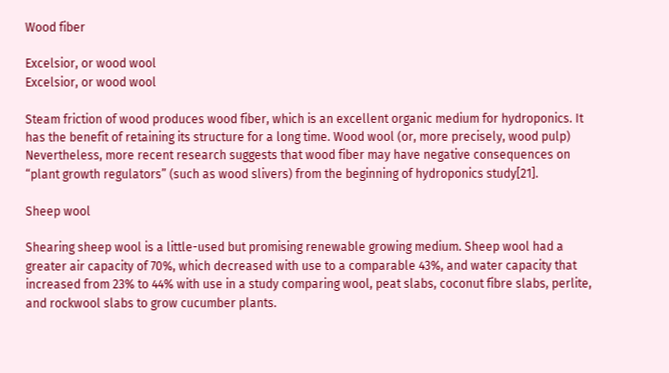Wood fiber

Excelsior, or wood wool
Excelsior, or wood wool

Steam friction of wood produces wood fiber, which is an excellent organic medium for hydroponics. It has the benefit of retaining its structure for a long time. Wood wool (or, more precisely, wood pulp) Nevertheless, more recent research suggests that wood fiber may have negative consequences on “plant growth regulators” (such as wood slivers) from the beginning of hydroponics study[21].

Sheep wool

Shearing sheep wool is a little-used but promising renewable growing medium. Sheep wool had a greater air capacity of 70%, which decreased with use to a comparable 43%, and water capacity that increased from 23% to 44% with use in a study comparing wool, peat slabs, coconut fibre slabs, perlite, and rockwool slabs to grow cucumber plants.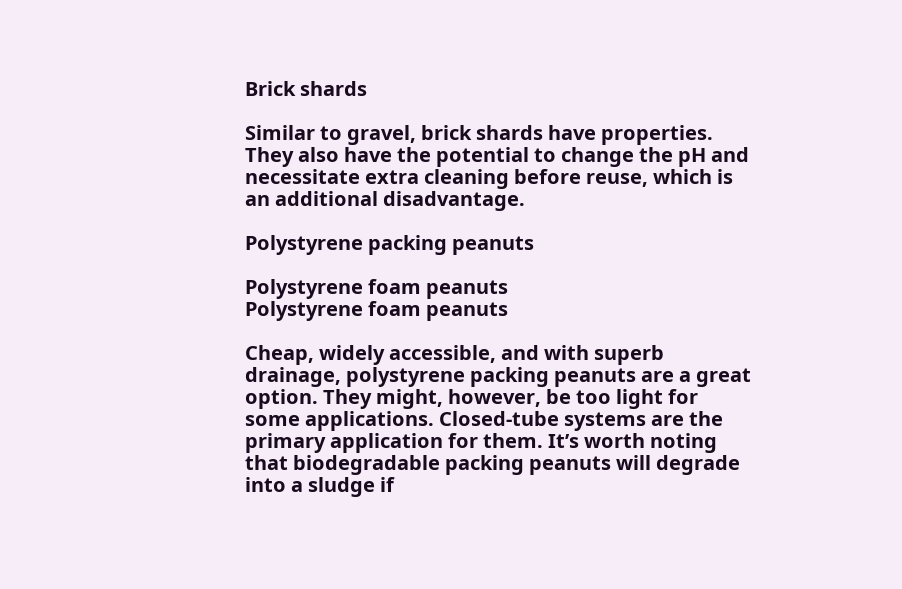Brick shards

Similar to gravel, brick shards have properties. They also have the potential to change the pH and necessitate extra cleaning before reuse, which is an additional disadvantage.

Polystyrene packing peanuts

Polystyrene foam peanuts
Polystyrene foam peanuts

Cheap, widely accessible, and with superb drainage, polystyrene packing peanuts are a great option. They might, however, be too light for some applications. Closed-tube systems are the primary application for them. It’s worth noting that biodegradable packing peanuts will degrade into a sludge if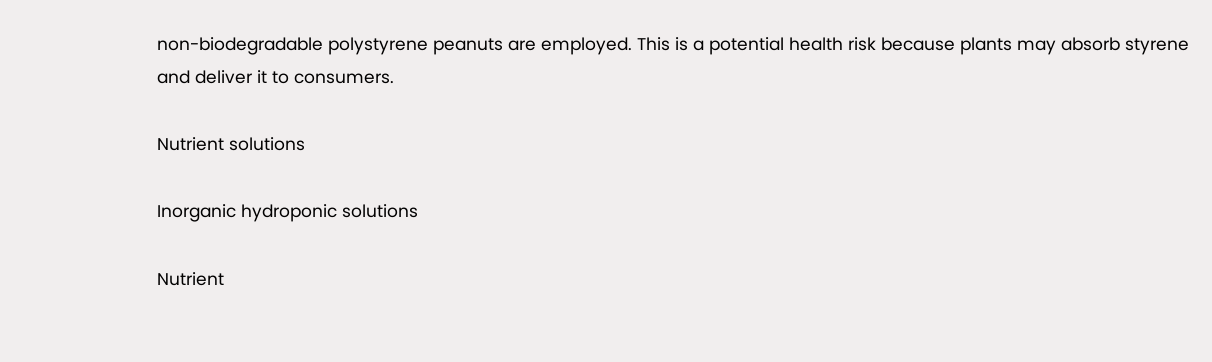non-biodegradable polystyrene peanuts are employed. This is a potential health risk because plants may absorb styrene and deliver it to consumers.

Nutrient solutions

Inorganic hydroponic solutions

Nutrient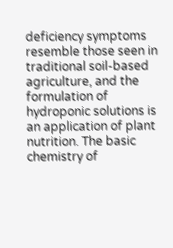deficiency symptoms resemble those seen in traditional soil-based agriculture, and the formulation of hydroponic solutions is an application of plant nutrition. The basic chemistry of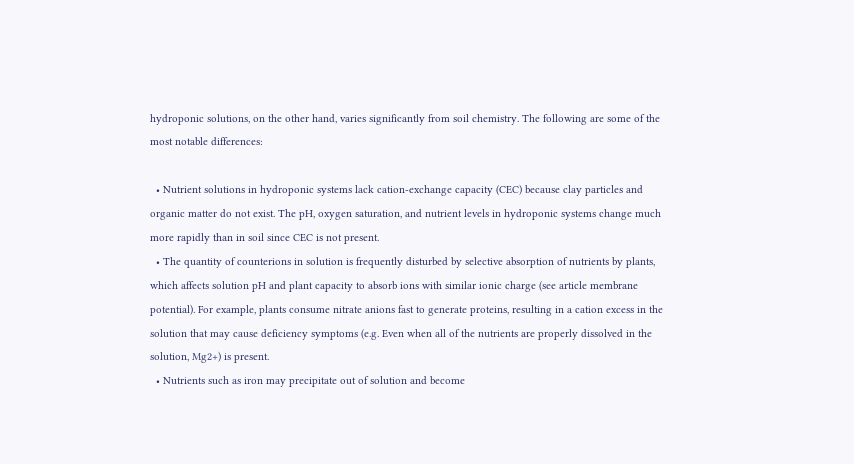hydroponic solutions, on the other hand, varies significantly from soil chemistry. The following are some of the most notable differences:

  • Nutrient solutions in hydroponic systems lack cation-exchange capacity (CEC) because clay particles and organic matter do not exist. The pH, oxygen saturation, and nutrient levels in hydroponic systems change much more rapidly than in soil since CEC is not present.
  • The quantity of counterions in solution is frequently disturbed by selective absorption of nutrients by plants, which affects solution pH and plant capacity to absorb ions with similar ionic charge (see article membrane potential). For example, plants consume nitrate anions fast to generate proteins, resulting in a cation excess in the solution that may cause deficiency symptoms (e.g. Even when all of the nutrients are properly dissolved in the solution, Mg2+) is present.
  • Nutrients such as iron may precipitate out of solution and become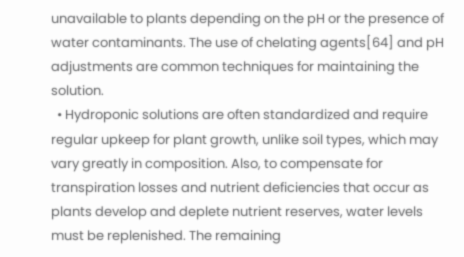unavailable to plants depending on the pH or the presence of water contaminants. The use of chelating agents[64] and pH adjustments are common techniques for maintaining the solution.
  • Hydroponic solutions are often standardized and require regular upkeep for plant growth, unlike soil types, which may vary greatly in composition. Also, to compensate for transpiration losses and nutrient deficiencies that occur as plants develop and deplete nutrient reserves, water levels must be replenished. The remaining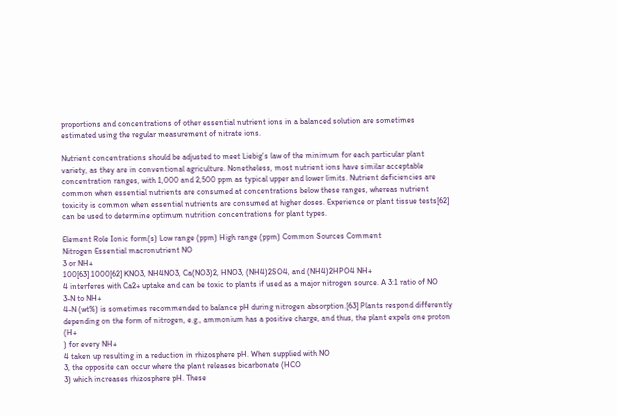proportions and concentrations of other essential nutrient ions in a balanced solution are sometimes estimated using the regular measurement of nitrate ions.

Nutrient concentrations should be adjusted to meet Liebig’s law of the minimum for each particular plant variety, as they are in conventional agriculture. Nonetheless, most nutrient ions have similar acceptable concentration ranges, with 1,000 and 2,500 ppm as typical upper and lower limits. Nutrient deficiencies are common when essential nutrients are consumed at concentrations below these ranges, whereas nutrient toxicity is common when essential nutrients are consumed at higher doses. Experience or plant tissue tests[62] can be used to determine optimum nutrition concentrations for plant types.

Element Role Ionic form(s) Low range (ppm) High range (ppm) Common Sources Comment
Nitrogen Essential macronutrient NO
3 or NH+
100[63] 1000[62] KNO3, NH4NO3, Ca(NO3)2, HNO3, (NH4)2SO4, and (NH4)2HPO4 NH+
4 interferes with Ca2+ uptake and can be toxic to plants if used as a major nitrogen source. A 3:1 ratio of NO
3-N to NH+
4-N (wt%) is sometimes recommended to balance pH during nitrogen absorption.[63] Plants respond differently depending on the form of nitrogen, e.g., ammonium has a positive charge, and thus, the plant expels one proton (H+
) for every NH+
4 taken up resulting in a reduction in rhizosphere pH. When supplied with NO
3, the opposite can occur where the plant releases bicarbonate (HCO
3) which increases rhizosphere pH. These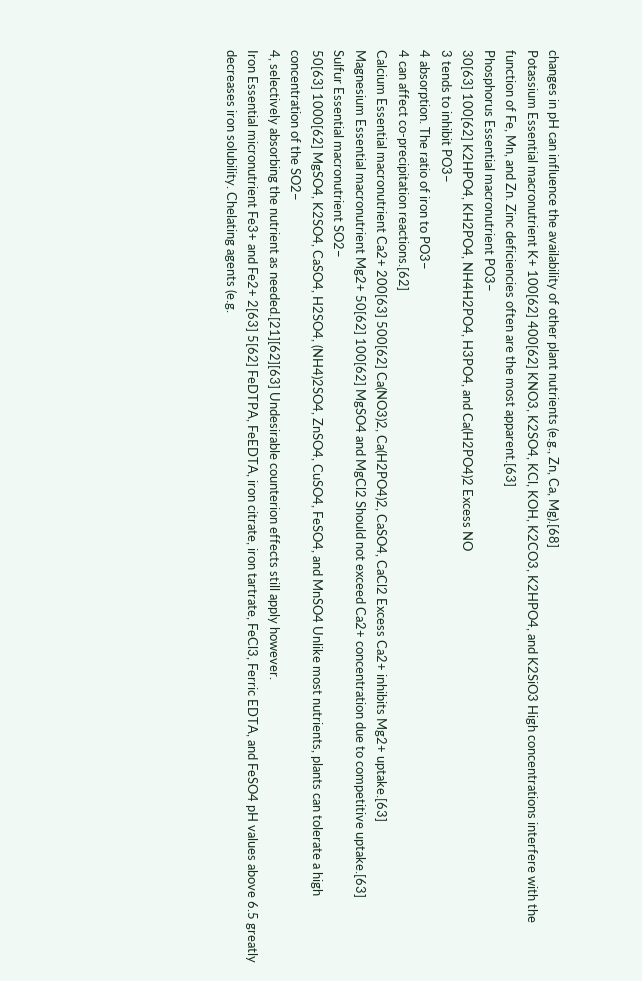changes in pH can influence the availability of other plant nutrients (e.g., Zn, Ca, Mg).[68]
Potassium Essential macronutrient K+ 100[62] 400[62] KNO3, K2SO4, KCl, KOH, K2CO3, K2HPO4, and K2SiO3 High concentrations interfere with the function of Fe, Mn, and Zn. Zinc deficiencies often are the most apparent.[63]
Phosphorus Essential macronutrient PO3−
30[63] 100[62] K2HPO4, KH2PO4, NH4H2PO4, H3PO4, and Ca(H2PO4)2 Excess NO
3 tends to inhibit PO3−
4 absorption. The ratio of iron to PO3−
4 can affect co-precipitation reactions.[62]
Calcium Essential macronutrient Ca2+ 200[63] 500[62] Ca(NO3)2, Ca(H2PO4)2, CaSO4, CaCl2 Excess Ca2+ inhibits Mg2+ uptake.[63]
Magnesium Essential macronutrient Mg2+ 50[62] 100[62] MgSO4 and MgCl2 Should not exceed Ca2+ concentration due to competitive uptake.[63]
Sulfur Essential macronutrient SO2−
50[63] 1000[62] MgSO4, K2SO4, CaSO4, H2SO4, (NH4)2SO4, ZnSO4, CuSO4, FeSO4, and MnSO4 Unlike most nutrients, plants can tolerate a high concentration of the SO2−
4, selectively absorbing the nutrient as needed.[21][62][63] Undesirable counterion effects still apply however.
Iron Essential micronutrient Fe3+ and Fe2+ 2[63] 5[62] FeDTPA, FeEDTA, iron citrate, iron tartrate, FeCl3, Ferric EDTA, and FeSO4 pH values above 6.5 greatly decreases iron solubility. Chelating agents (e.g.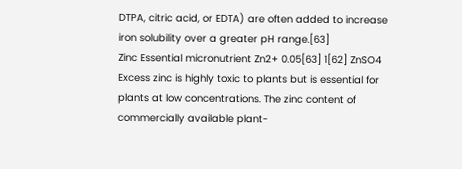DTPA, citric acid, or EDTA) are often added to increase iron solubility over a greater pH range.[63]
Zinc Essential micronutrient Zn2+ 0.05[63] 1[62] ZnSO4 Excess zinc is highly toxic to plants but is essential for plants at low concentrations. The zinc content of commercially available plant-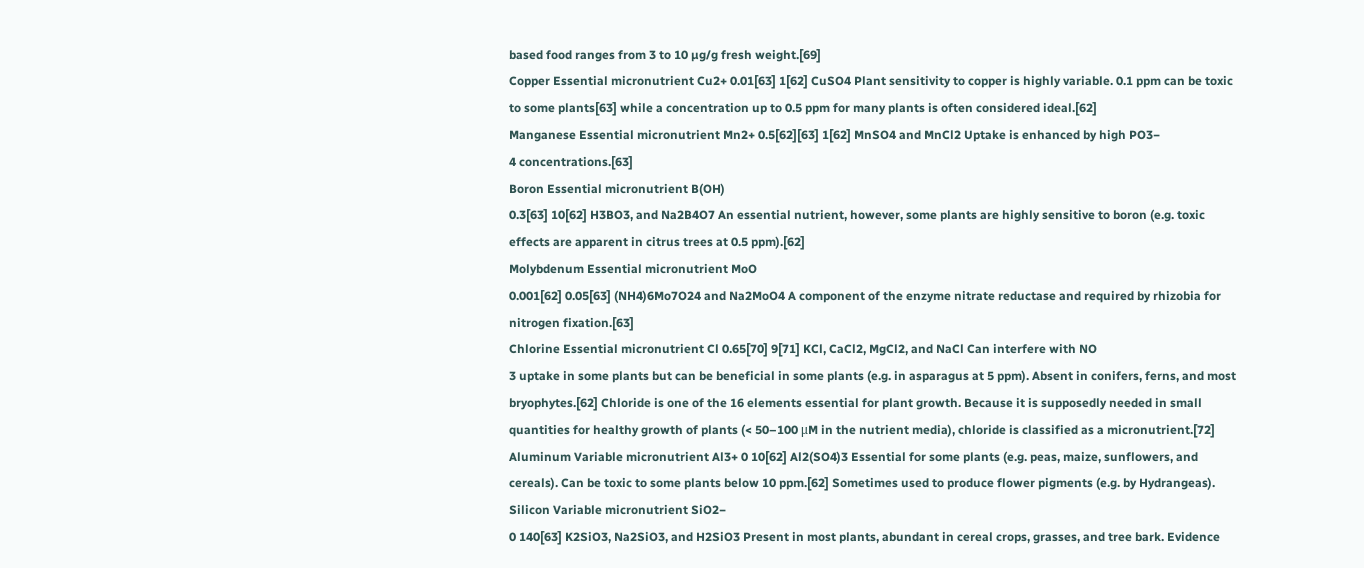based food ranges from 3 to 10 µg/g fresh weight.[69]
Copper Essential micronutrient Cu2+ 0.01[63] 1[62] CuSO4 Plant sensitivity to copper is highly variable. 0.1 ppm can be toxic to some plants[63] while a concentration up to 0.5 ppm for many plants is often considered ideal.[62]
Manganese Essential micronutrient Mn2+ 0.5[62][63] 1[62] MnSO4 and MnCl2 Uptake is enhanced by high PO3−
4 concentrations.[63]
Boron Essential micronutrient B(OH)
0.3[63] 10[62] H3BO3, and Na2B4O7 An essential nutrient, however, some plants are highly sensitive to boron (e.g. toxic effects are apparent in citrus trees at 0.5 ppm).[62]
Molybdenum Essential micronutrient MoO
0.001[62] 0.05[63] (NH4)6Mo7O24 and Na2MoO4 A component of the enzyme nitrate reductase and required by rhizobia for nitrogen fixation.[63]
Chlorine Essential micronutrient Cl 0.65[70] 9[71] KCl, CaCl2, MgCl2, and NaCl Can interfere with NO
3 uptake in some plants but can be beneficial in some plants (e.g. in asparagus at 5 ppm). Absent in conifers, ferns, and most bryophytes.[62] Chloride is one of the 16 elements essential for plant growth. Because it is supposedly needed in small quantities for healthy growth of plants (< 50–100 μM in the nutrient media), chloride is classified as a micronutrient.[72]
Aluminum Variable micronutrient Al3+ 0 10[62] Al2(SO4)3 Essential for some plants (e.g. peas, maize, sunflowers, and cereals). Can be toxic to some plants below 10 ppm.[62] Sometimes used to produce flower pigments (e.g. by Hydrangeas).
Silicon Variable micronutrient SiO2−
0 140[63] K2SiO3, Na2SiO3, and H2SiO3 Present in most plants, abundant in cereal crops, grasses, and tree bark. Evidence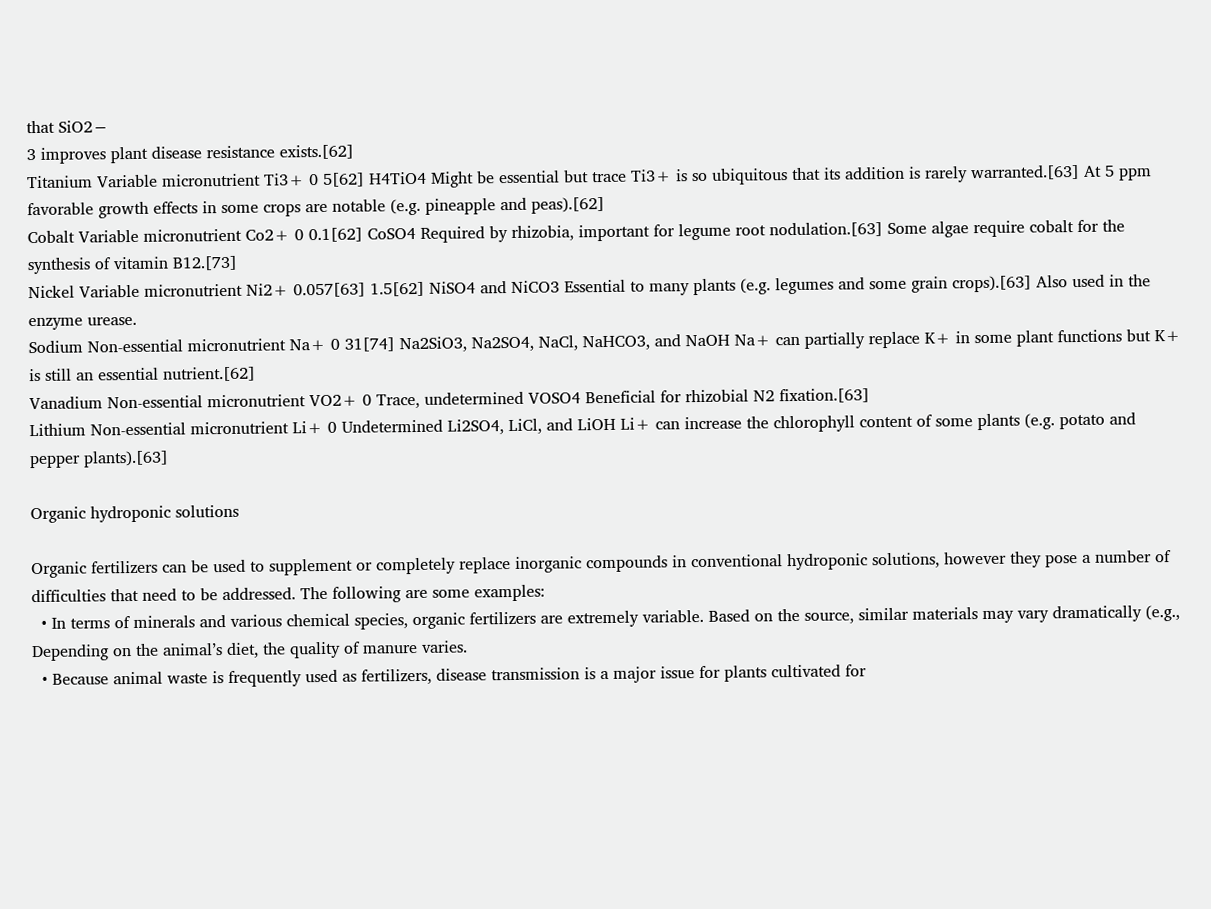that SiO2−
3 improves plant disease resistance exists.[62]
Titanium Variable micronutrient Ti3+ 0 5[62] H4TiO4 Might be essential but trace Ti3+ is so ubiquitous that its addition is rarely warranted.[63] At 5 ppm favorable growth effects in some crops are notable (e.g. pineapple and peas).[62]
Cobalt Variable micronutrient Co2+ 0 0.1[62] CoSO4 Required by rhizobia, important for legume root nodulation.[63] Some algae require cobalt for the synthesis of vitamin B12.[73]
Nickel Variable micronutrient Ni2+ 0.057[63] 1.5[62] NiSO4 and NiCO3 Essential to many plants (e.g. legumes and some grain crops).[63] Also used in the enzyme urease.
Sodium Non-essential micronutrient Na+ 0 31[74] Na2SiO3, Na2SO4, NaCl, NaHCO3, and NaOH Na+ can partially replace K+ in some plant functions but K+ is still an essential nutrient.[62]
Vanadium Non-essential micronutrient VO2+ 0 Trace, undetermined VOSO4 Beneficial for rhizobial N2 fixation.[63]
Lithium Non-essential micronutrient Li+ 0 Undetermined Li2SO4, LiCl, and LiOH Li+ can increase the chlorophyll content of some plants (e.g. potato and pepper plants).[63]

Organic hydroponic solutions

Organic fertilizers can be used to supplement or completely replace inorganic compounds in conventional hydroponic solutions, however they pose a number of difficulties that need to be addressed. The following are some examples:
  • In terms of minerals and various chemical species, organic fertilizers are extremely variable. Based on the source, similar materials may vary dramatically (e.g., Depending on the animal’s diet, the quality of manure varies.
  • Because animal waste is frequently used as fertilizers, disease transmission is a major issue for plants cultivated for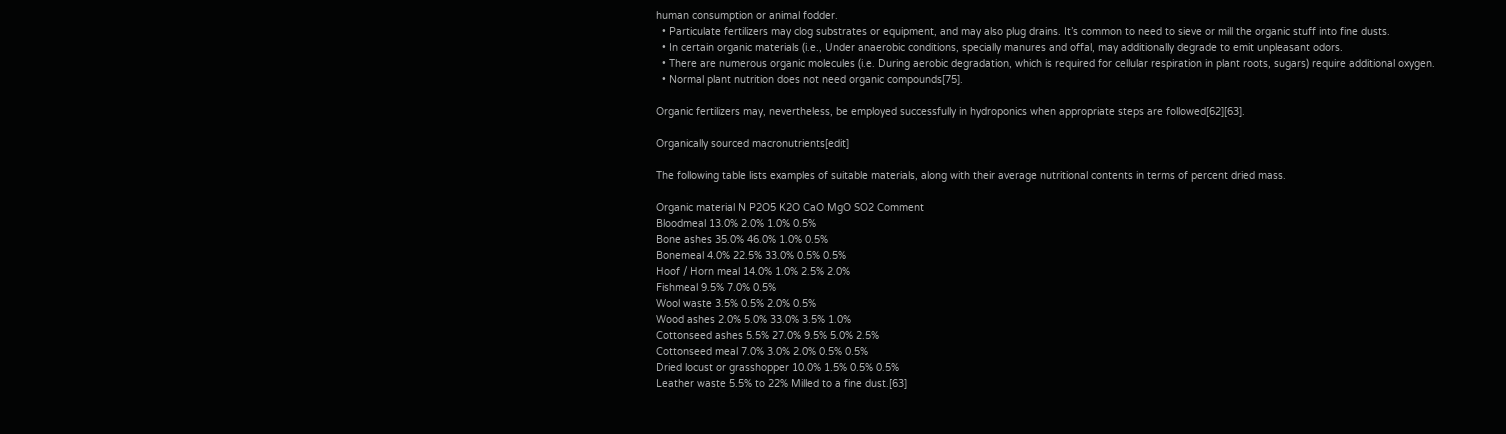human consumption or animal fodder.
  • Particulate fertilizers may clog substrates or equipment, and may also plug drains. It’s common to need to sieve or mill the organic stuff into fine dusts.
  • In certain organic materials (i.e., Under anaerobic conditions, specially manures and offal, may additionally degrade to emit unpleasant odors.
  • There are numerous organic molecules (i.e. During aerobic degradation, which is required for cellular respiration in plant roots, sugars) require additional oxygen.
  • Normal plant nutrition does not need organic compounds[75].

Organic fertilizers may, nevertheless, be employed successfully in hydroponics when appropriate steps are followed[62][63].

Organically sourced macronutrients[edit]

The following table lists examples of suitable materials, along with their average nutritional contents in terms of percent dried mass.

Organic material N P2O5 K2O CaO MgO SO2 Comment
Bloodmeal 13.0% 2.0% 1.0% 0.5%
Bone ashes 35.0% 46.0% 1.0% 0.5%
Bonemeal 4.0% 22.5% 33.0% 0.5% 0.5%
Hoof / Horn meal 14.0% 1.0% 2.5% 2.0%
Fishmeal 9.5% 7.0% 0.5%
Wool waste 3.5% 0.5% 2.0% 0.5%
Wood ashes 2.0% 5.0% 33.0% 3.5% 1.0%
Cottonseed ashes 5.5% 27.0% 9.5% 5.0% 2.5%
Cottonseed meal 7.0% 3.0% 2.0% 0.5% 0.5%
Dried locust or grasshopper 10.0% 1.5% 0.5% 0.5%
Leather waste 5.5% to 22% Milled to a fine dust.[63]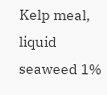Kelp meal, liquid seaweed 1%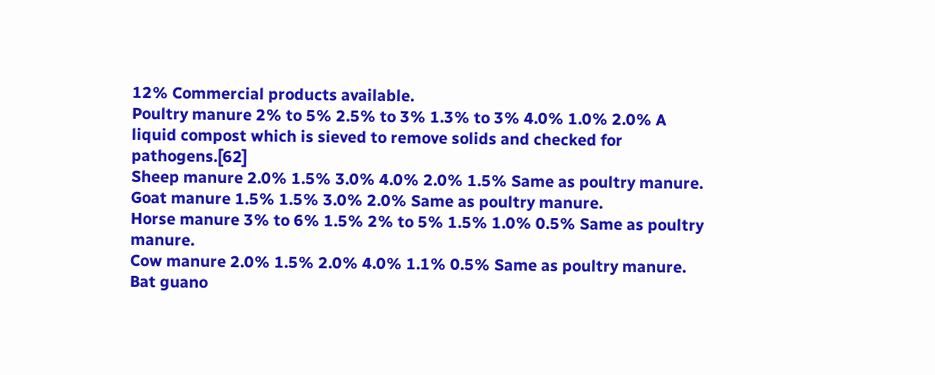12% Commercial products available.
Poultry manure 2% to 5% 2.5% to 3% 1.3% to 3% 4.0% 1.0% 2.0% A liquid compost which is sieved to remove solids and checked for pathogens.[62]
Sheep manure 2.0% 1.5% 3.0% 4.0% 2.0% 1.5% Same as poultry manure.
Goat manure 1.5% 1.5% 3.0% 2.0% Same as poultry manure.
Horse manure 3% to 6% 1.5% 2% to 5% 1.5% 1.0% 0.5% Same as poultry manure.
Cow manure 2.0% 1.5% 2.0% 4.0% 1.1% 0.5% Same as poultry manure.
Bat guano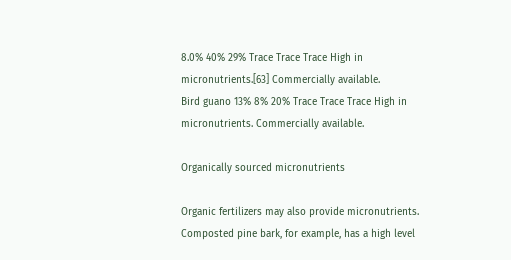8.0% 40% 29% Trace Trace Trace High in micronutrients.[63] Commercially available.
Bird guano 13% 8% 20% Trace Trace Trace High in micronutrients. Commercially available.

Organically sourced micronutrients

Organic fertilizers may also provide micronutrients. Composted pine bark, for example, has a high level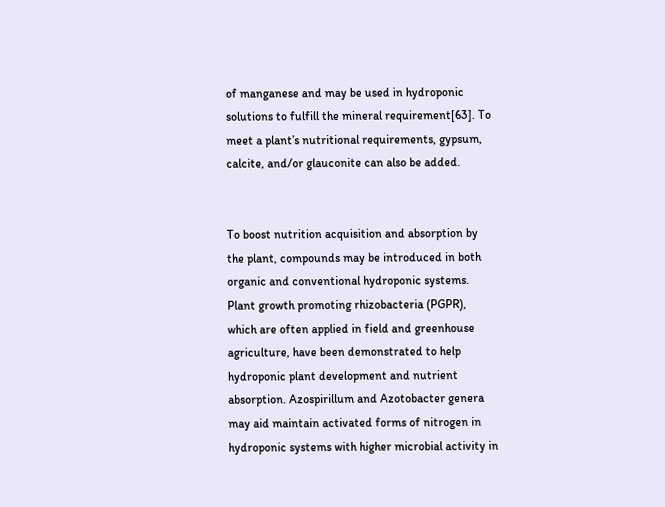of manganese and may be used in hydroponic solutions to fulfill the mineral requirement[63]. To meet a plant’s nutritional requirements, gypsum, calcite, and/or glauconite can also be added.


To boost nutrition acquisition and absorption by the plant, compounds may be introduced in both organic and conventional hydroponic systems. Plant growth promoting rhizobacteria (PGPR), which are often applied in field and greenhouse agriculture, have been demonstrated to help hydroponic plant development and nutrient absorption. Azospirillum and Azotobacter genera may aid maintain activated forms of nitrogen in hydroponic systems with higher microbial activity in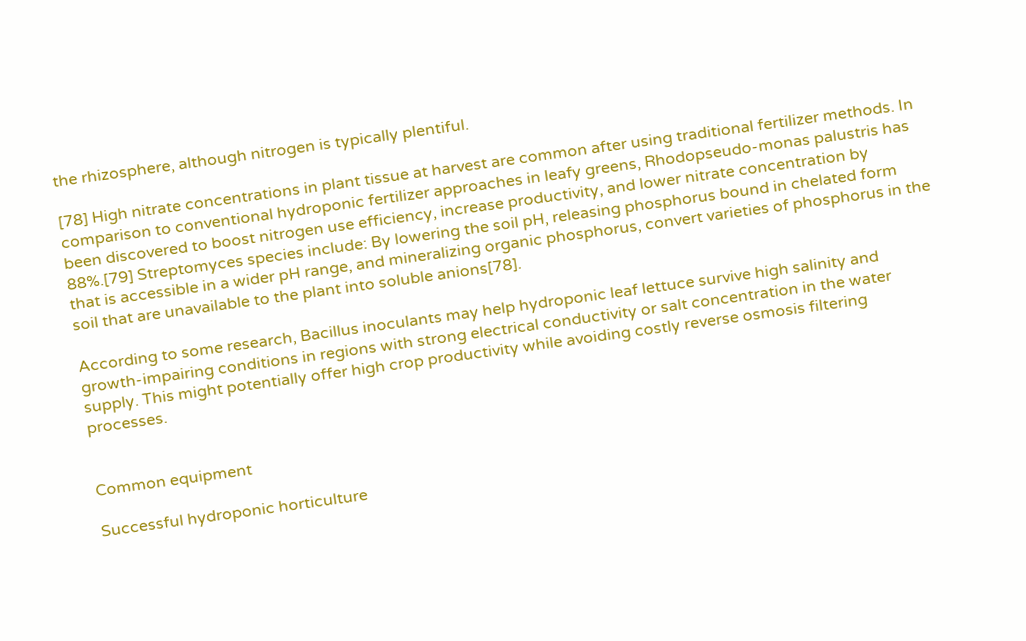the rhizosphere, although nitrogen is typically plentiful.

[78] High nitrate concentrations in plant tissue at harvest are common after using traditional fertilizer methods. In comparison to conventional hydroponic fertilizer approaches in leafy greens, Rhodopseudo-monas palustris has been discovered to boost nitrogen use efficiency, increase productivity, and lower nitrate concentration by 88%.[79] Streptomyces species include: By lowering the soil pH, releasing phosphorus bound in chelated form that is accessible in a wider pH range, and mineralizing organic phosphorus, convert varieties of phosphorus in the soil that are unavailable to the plant into soluble anions[78].

According to some research, Bacillus inoculants may help hydroponic leaf lettuce survive high salinity and growth-impairing conditions in regions with strong electrical conductivity or salt concentration in the water supply. This might potentially offer high crop productivity while avoiding costly reverse osmosis filtering processes.


Common equipment

Successful hydroponic horticulture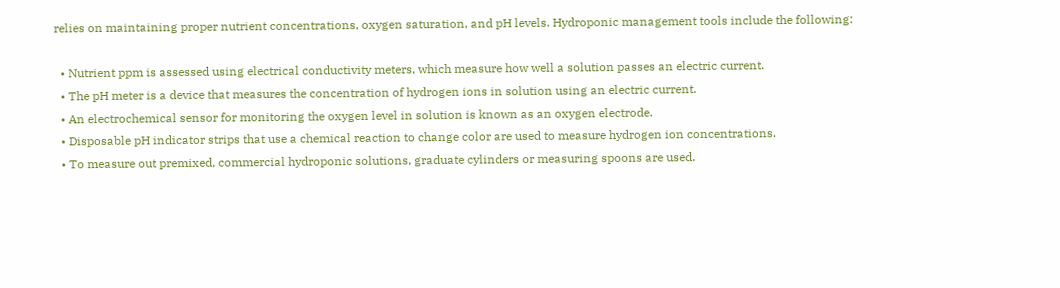relies on maintaining proper nutrient concentrations, oxygen saturation, and pH levels. Hydroponic management tools include the following:

  • Nutrient ppm is assessed using electrical conductivity meters, which measure how well a solution passes an electric current.
  • The pH meter is a device that measures the concentration of hydrogen ions in solution using an electric current.
  • An electrochemical sensor for monitoring the oxygen level in solution is known as an oxygen electrode.
  • Disposable pH indicator strips that use a chemical reaction to change color are used to measure hydrogen ion concentrations.
  • To measure out premixed, commercial hydroponic solutions, graduate cylinders or measuring spoons are used.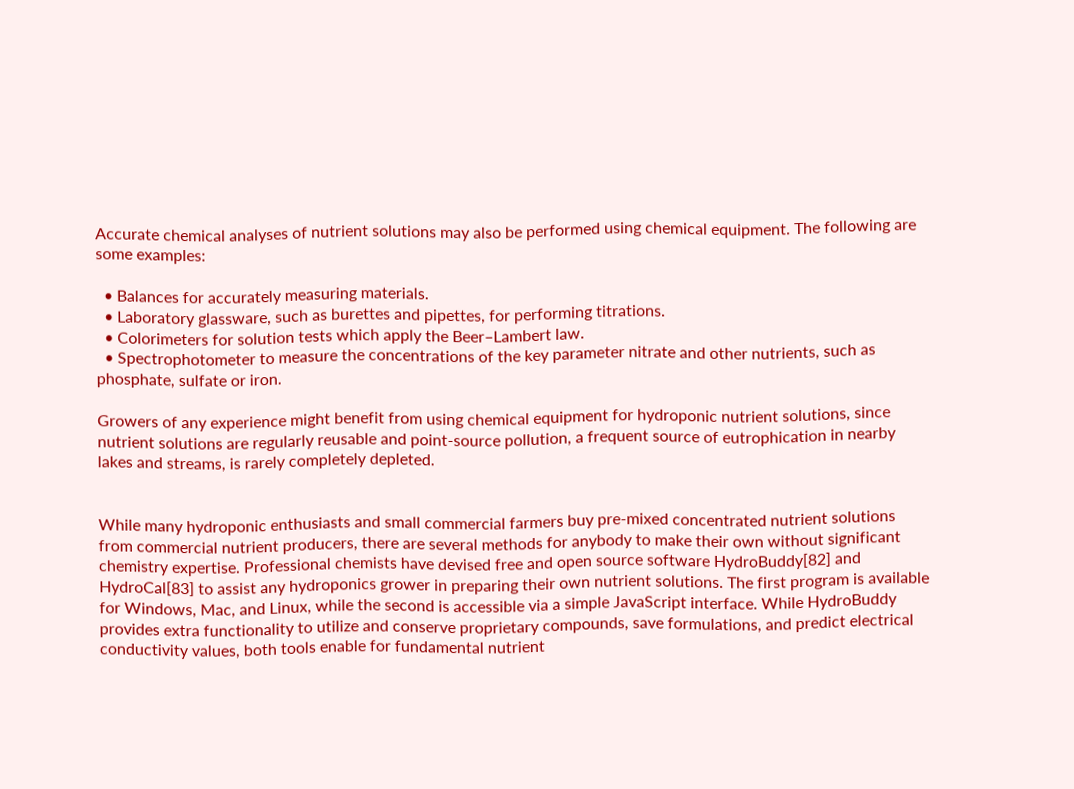Accurate chemical analyses of nutrient solutions may also be performed using chemical equipment. The following are some examples:

  • Balances for accurately measuring materials.
  • Laboratory glassware, such as burettes and pipettes, for performing titrations.
  • Colorimeters for solution tests which apply the Beer–Lambert law.
  • Spectrophotometer to measure the concentrations of the key parameter nitrate and other nutrients, such as phosphate, sulfate or iron.

Growers of any experience might benefit from using chemical equipment for hydroponic nutrient solutions, since nutrient solutions are regularly reusable and point-source pollution, a frequent source of eutrophication in nearby lakes and streams, is rarely completely depleted.


While many hydroponic enthusiasts and small commercial farmers buy pre-mixed concentrated nutrient solutions from commercial nutrient producers, there are several methods for anybody to make their own without significant chemistry expertise. Professional chemists have devised free and open source software HydroBuddy[82] and HydroCal[83] to assist any hydroponics grower in preparing their own nutrient solutions. The first program is available for Windows, Mac, and Linux, while the second is accessible via a simple JavaScript interface. While HydroBuddy provides extra functionality to utilize and conserve proprietary compounds, save formulations, and predict electrical conductivity values, both tools enable for fundamental nutrient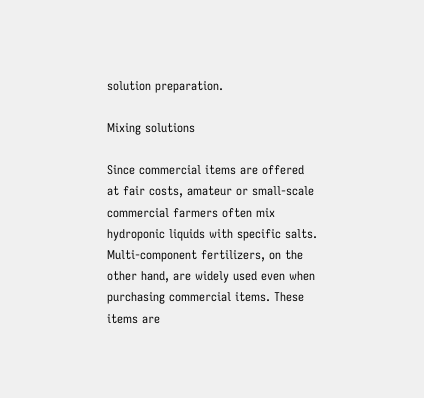solution preparation.

Mixing solutions

Since commercial items are offered at fair costs, amateur or small-scale commercial farmers often mix hydroponic liquids with specific salts. Multi-component fertilizers, on the other hand, are widely used even when purchasing commercial items. These items are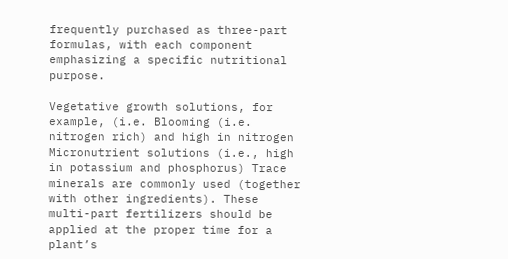frequently purchased as three-part formulas, with each component emphasizing a specific nutritional purpose.

Vegetative growth solutions, for example, (i.e. Blooming (i.e. nitrogen rich) and high in nitrogen Micronutrient solutions (i.e., high in potassium and phosphorus) Trace minerals are commonly used (together with other ingredients). These multi-part fertilizers should be applied at the proper time for a plant’s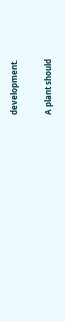development.

A plant should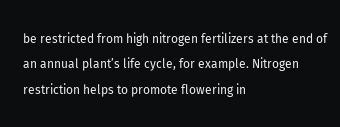be restricted from high nitrogen fertilizers at the end of an annual plant’s life cycle, for example. Nitrogen restriction helps to promote flowering in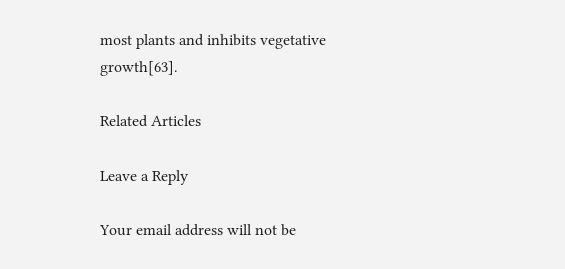most plants and inhibits vegetative growth[63].

Related Articles

Leave a Reply

Your email address will not be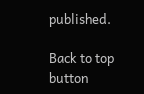published.

Back to top button